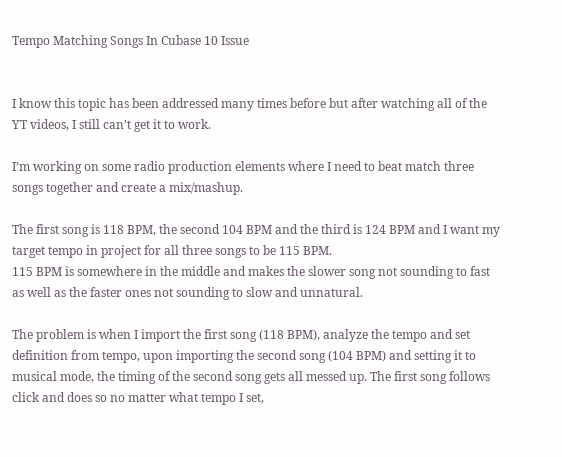Tempo Matching Songs In Cubase 10 Issue


I know this topic has been addressed many times before but after watching all of the YT videos, I still can’t get it to work.

I’m working on some radio production elements where I need to beat match three songs together and create a mix/mashup.

The first song is 118 BPM, the second 104 BPM and the third is 124 BPM and I want my target tempo in project for all three songs to be 115 BPM.
115 BPM is somewhere in the middle and makes the slower song not sounding to fast as well as the faster ones not sounding to slow and unnatural.

The problem is when I import the first song (118 BPM), analyze the tempo and set definition from tempo, upon importing the second song (104 BPM) and setting it to musical mode, the timing of the second song gets all messed up. The first song follows click and does so no matter what tempo I set,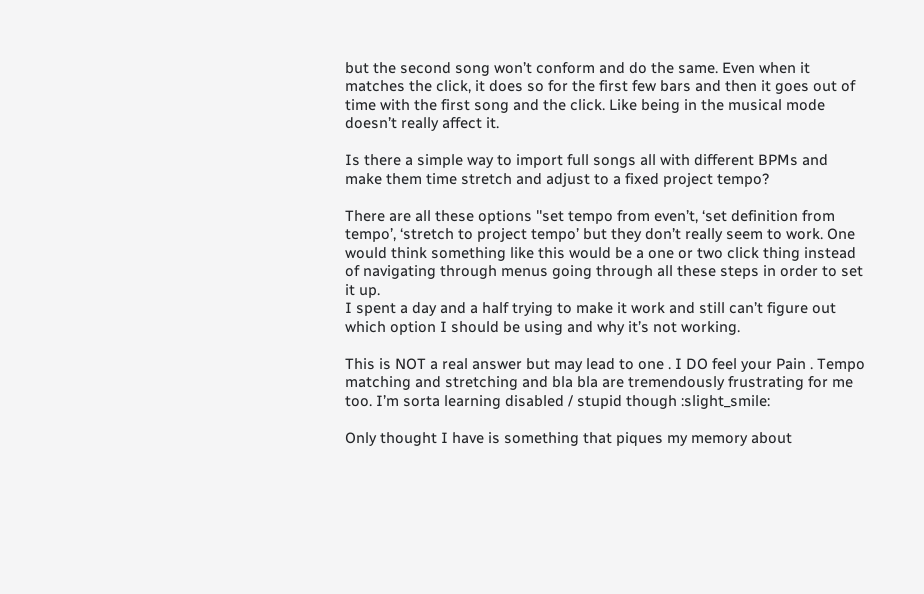but the second song won’t conform and do the same. Even when it matches the click, it does so for the first few bars and then it goes out of time with the first song and the click. Like being in the musical mode doesn’t really affect it.

Is there a simple way to import full songs all with different BPMs and make them time stretch and adjust to a fixed project tempo?

There are all these options ''set tempo from even’t, ‘set definition from tempo’, ‘stretch to project tempo’ but they don’t really seem to work. One would think something like this would be a one or two click thing instead of navigating through menus going through all these steps in order to set it up.
I spent a day and a half trying to make it work and still can’t figure out which option I should be using and why it’s not working.

This is NOT a real answer but may lead to one . I DO feel your Pain . Tempo matching and stretching and bla bla are tremendously frustrating for me too. I’m sorta learning disabled / stupid though :slight_smile:

Only thought I have is something that piques my memory about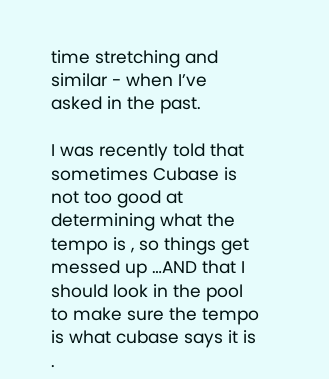time stretching and similar - when I’ve asked in the past.

I was recently told that sometimes Cubase is not too good at determining what the tempo is , so things get messed up …AND that I should look in the pool to make sure the tempo is what cubase says it is .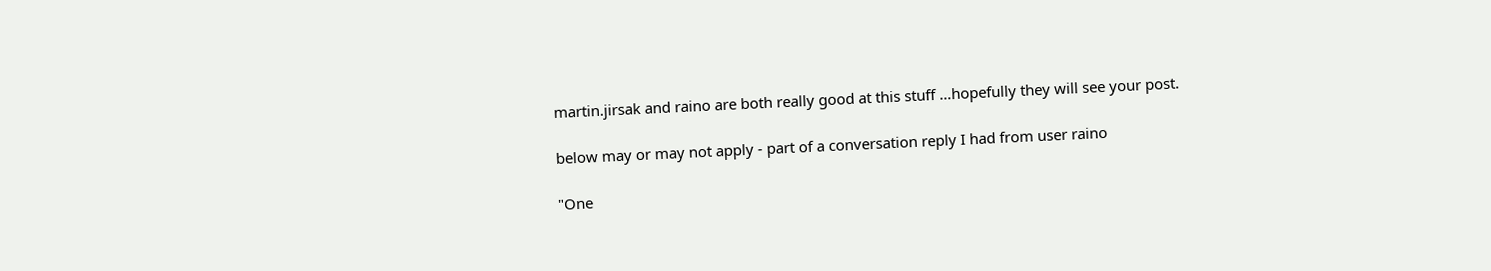martin.jirsak and raino are both really good at this stuff …hopefully they will see your post.

below may or may not apply - part of a conversation reply I had from user raino

"One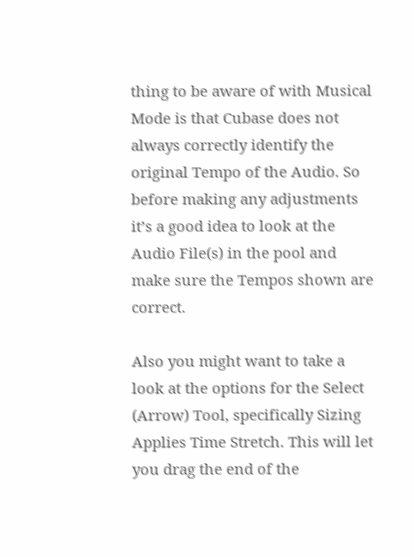thing to be aware of with Musical Mode is that Cubase does not always correctly identify the original Tempo of the Audio. So before making any adjustments it’s a good idea to look at the Audio File(s) in the pool and make sure the Tempos shown are correct.

Also you might want to take a look at the options for the Select (Arrow) Tool, specifically Sizing Applies Time Stretch. This will let you drag the end of the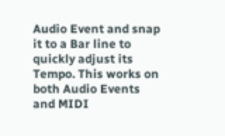Audio Event and snap it to a Bar line to quickly adjust its Tempo. This works on both Audio Events and MIDI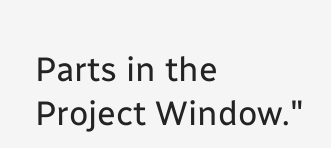Parts in the Project Window."